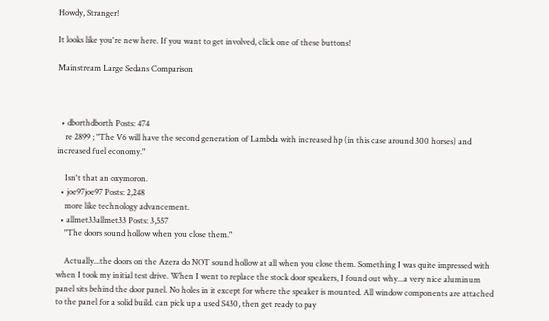Howdy, Stranger!

It looks like you're new here. If you want to get involved, click one of these buttons!

Mainstream Large Sedans Comparison



  • dborthdborth Posts: 474
    re 2899 ; "The V6 will have the second generation of Lambda with increased hp (in this case around 300 horses) and increased fuel economy."

    Isn't that an oxymoron.
  • joe97joe97 Posts: 2,248
    more like technology advancement.
  • allmet33allmet33 Posts: 3,557
    "The doors sound hollow when you close them."

    Actually...the doors on the Azera do NOT sound hollow at all when you close them. Something I was quite impressed with when I took my initial test drive. When I went to replace the stock door speakers, I found out why...a very nice aluminum panel sits behind the door panel. No holes in it except for where the speaker is mounted. All window components are attached to the panel for a solid build. can pick up a used S430, then get ready to pay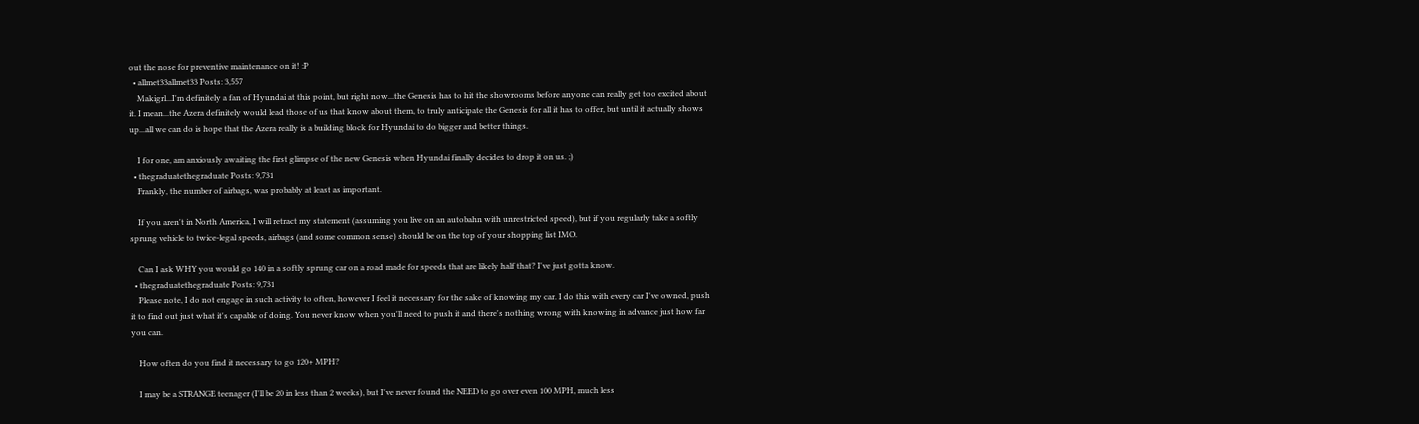out the nose for preventive maintenance on it! :P
  • allmet33allmet33 Posts: 3,557
    Makigrl...I'm definitely a fan of Hyundai at this point, but right now...the Genesis has to hit the showrooms before anyone can really get too excited about it. I mean...the Azera definitely would lead those of us that know about them, to truly anticipate the Genesis for all it has to offer, but until it actually shows up...all we can do is hope that the Azera really is a building block for Hyundai to do bigger and better things.

    I for one, am anxiously awaiting the first glimpse of the new Genesis when Hyundai finally decides to drop it on us. ;)
  • thegraduatethegraduate Posts: 9,731
    Frankly, the number of airbags, was probably at least as important.

    If you aren't in North America, I will retract my statement (assuming you live on an autobahn with unrestricted speed), but if you regularly take a softly sprung vehicle to twice-legal speeds, airbags (and some common sense) should be on the top of your shopping list IMO.

    Can I ask WHY you would go 140 in a softly sprung car on a road made for speeds that are likely half that? I've just gotta know.
  • thegraduatethegraduate Posts: 9,731
    Please note, I do not engage in such activity to often, however I feel it necessary for the sake of knowing my car. I do this with every car I've owned, push it to find out just what it's capable of doing. You never know when you'll need to push it and there's nothing wrong with knowing in advance just how far you can.

    How often do you find it necessary to go 120+ MPH?

    I may be a STRANGE teenager (I'll be 20 in less than 2 weeks), but I've never found the NEED to go over even 100 MPH, much less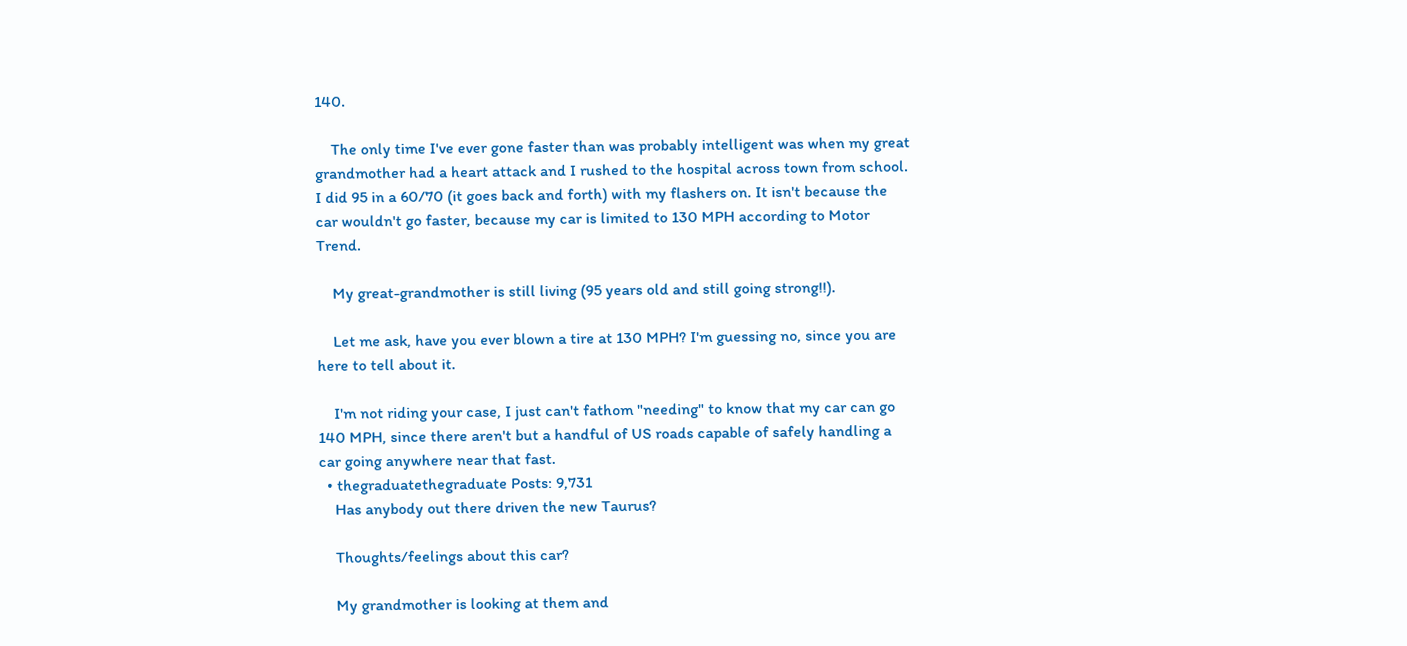140.

    The only time I've ever gone faster than was probably intelligent was when my great grandmother had a heart attack and I rushed to the hospital across town from school. I did 95 in a 60/70 (it goes back and forth) with my flashers on. It isn't because the car wouldn't go faster, because my car is limited to 130 MPH according to Motor Trend.

    My great-grandmother is still living (95 years old and still going strong!!).

    Let me ask, have you ever blown a tire at 130 MPH? I'm guessing no, since you are here to tell about it.

    I'm not riding your case, I just can't fathom "needing" to know that my car can go 140 MPH, since there aren't but a handful of US roads capable of safely handling a car going anywhere near that fast.
  • thegraduatethegraduate Posts: 9,731
    Has anybody out there driven the new Taurus?

    Thoughts/feelings about this car?

    My grandmother is looking at them and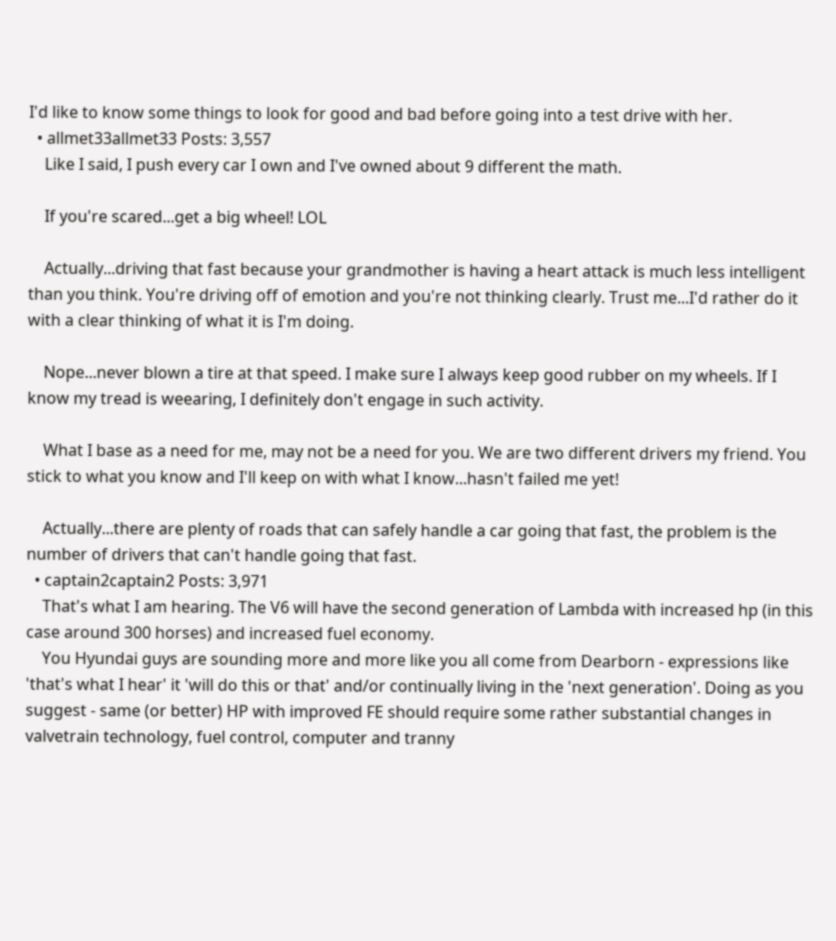I'd like to know some things to look for good and bad before going into a test drive with her.
  • allmet33allmet33 Posts: 3,557
    Like I said, I push every car I own and I've owned about 9 different the math.

    If you're scared...get a big wheel! LOL

    Actually...driving that fast because your grandmother is having a heart attack is much less intelligent than you think. You're driving off of emotion and you're not thinking clearly. Trust me...I'd rather do it with a clear thinking of what it is I'm doing.

    Nope...never blown a tire at that speed. I make sure I always keep good rubber on my wheels. If I know my tread is weearing, I definitely don't engage in such activity.

    What I base as a need for me, may not be a need for you. We are two different drivers my friend. You stick to what you know and I'll keep on with what I know...hasn't failed me yet!

    Actually...there are plenty of roads that can safely handle a car going that fast, the problem is the number of drivers that can't handle going that fast.
  • captain2captain2 Posts: 3,971
    That's what I am hearing. The V6 will have the second generation of Lambda with increased hp (in this case around 300 horses) and increased fuel economy.
    You Hyundai guys are sounding more and more like you all come from Dearborn - expressions like 'that's what I hear' it 'will do this or that' and/or continually living in the 'next generation'. Doing as you suggest - same (or better) HP with improved FE should require some rather substantial changes in valvetrain technology, fuel control, computer and tranny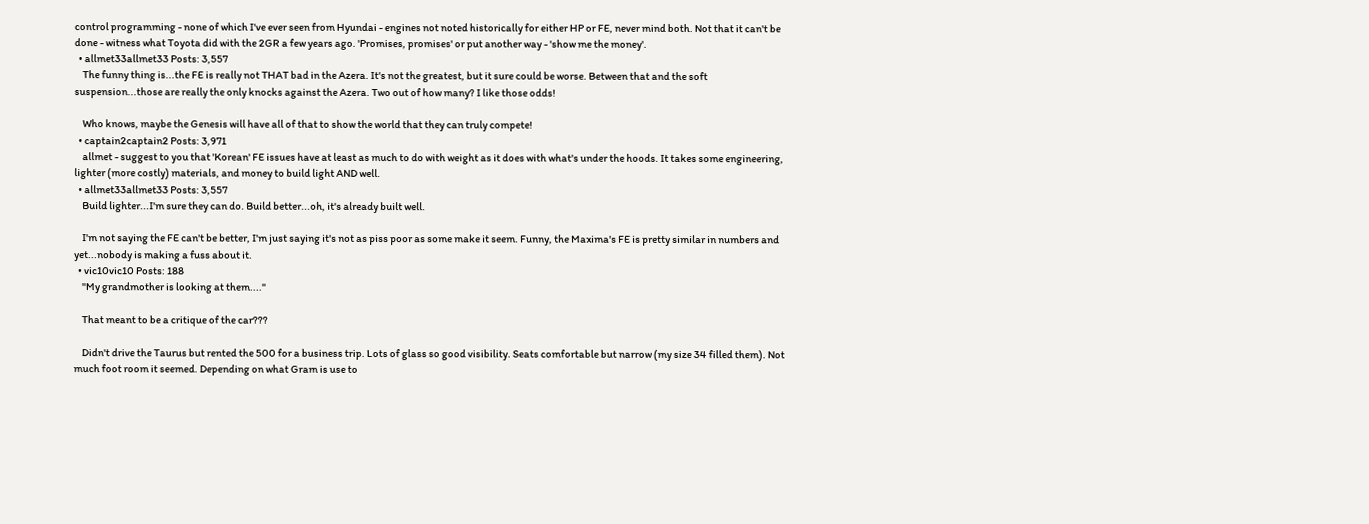control programming - none of which I've ever seen from Hyundai - engines not noted historically for either HP or FE, never mind both. Not that it can't be done - witness what Toyota did with the 2GR a few years ago. 'Promises, promises' or put another way - 'show me the money'.
  • allmet33allmet33 Posts: 3,557
    The funny thing is...the FE is really not THAT bad in the Azera. It's not the greatest, but it sure could be worse. Between that and the soft suspension...those are really the only knocks against the Azera. Two out of how many? I like those odds!

    Who knows, maybe the Genesis will have all of that to show the world that they can truly compete!
  • captain2captain2 Posts: 3,971
    allmet - suggest to you that 'Korean' FE issues have at least as much to do with weight as it does with what's under the hoods. It takes some engineering, lighter (more costly) materials, and money to build light AND well.
  • allmet33allmet33 Posts: 3,557
    Build lighter...I'm sure they can do. Build better...oh, it's already built well.

    I'm not saying the FE can't be better, I'm just saying it's not as piss poor as some make it seem. Funny, the Maxima's FE is pretty similar in numbers and yet...nobody is making a fuss about it.
  • vic10vic10 Posts: 188
    "My grandmother is looking at them...."

    That meant to be a critique of the car???

    Didn't drive the Taurus but rented the 500 for a business trip. Lots of glass so good visibility. Seats comfortable but narrow (my size 34 filled them). Not much foot room it seemed. Depending on what Gram is use to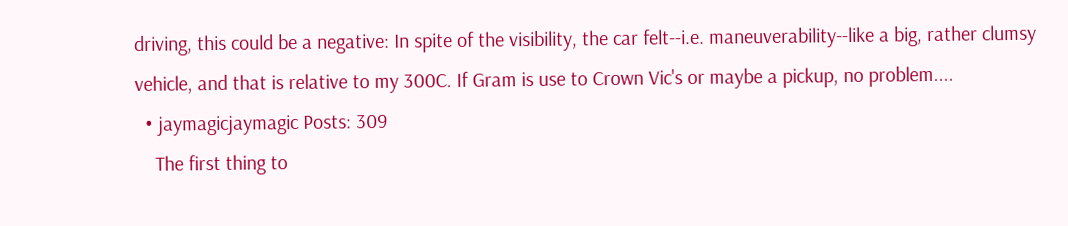driving, this could be a negative: In spite of the visibility, the car felt--i.e. maneuverability--like a big, rather clumsy vehicle, and that is relative to my 300C. If Gram is use to Crown Vic's or maybe a pickup, no problem....
  • jaymagicjaymagic Posts: 309
    The first thing to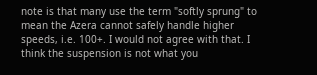note is that many use the term "softly sprung" to mean the Azera cannot safely handle higher speeds, i.e. 100+. I would not agree with that. I think the suspension is not what you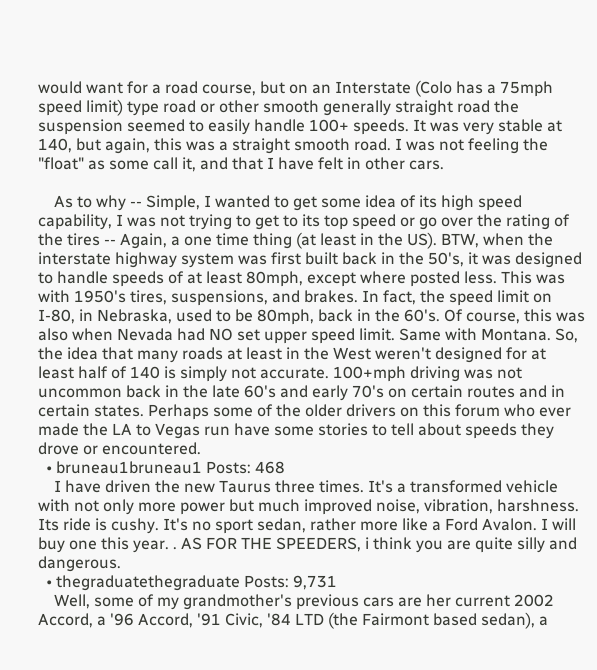would want for a road course, but on an Interstate (Colo has a 75mph speed limit) type road or other smooth generally straight road the suspension seemed to easily handle 100+ speeds. It was very stable at 140, but again, this was a straight smooth road. I was not feeling the "float" as some call it, and that I have felt in other cars.

    As to why -- Simple, I wanted to get some idea of its high speed capability, I was not trying to get to its top speed or go over the rating of the tires -- Again, a one time thing (at least in the US). BTW, when the interstate highway system was first built back in the 50's, it was designed to handle speeds of at least 80mph, except where posted less. This was with 1950's tires, suspensions, and brakes. In fact, the speed limit on I-80, in Nebraska, used to be 80mph, back in the 60's. Of course, this was also when Nevada had NO set upper speed limit. Same with Montana. So, the idea that many roads at least in the West weren't designed for at least half of 140 is simply not accurate. 100+mph driving was not uncommon back in the late 60's and early 70's on certain routes and in certain states. Perhaps some of the older drivers on this forum who ever made the LA to Vegas run have some stories to tell about speeds they drove or encountered.
  • bruneau1bruneau1 Posts: 468
    I have driven the new Taurus three times. It's a transformed vehicle with not only more power but much improved noise, vibration, harshness. Its ride is cushy. It's no sport sedan, rather more like a Ford Avalon. I will buy one this year. . AS FOR THE SPEEDERS, i think you are quite silly and dangerous.
  • thegraduatethegraduate Posts: 9,731
    Well, some of my grandmother's previous cars are her current 2002 Accord, a '96 Accord, '91 Civic, '84 LTD (the Fairmont based sedan), a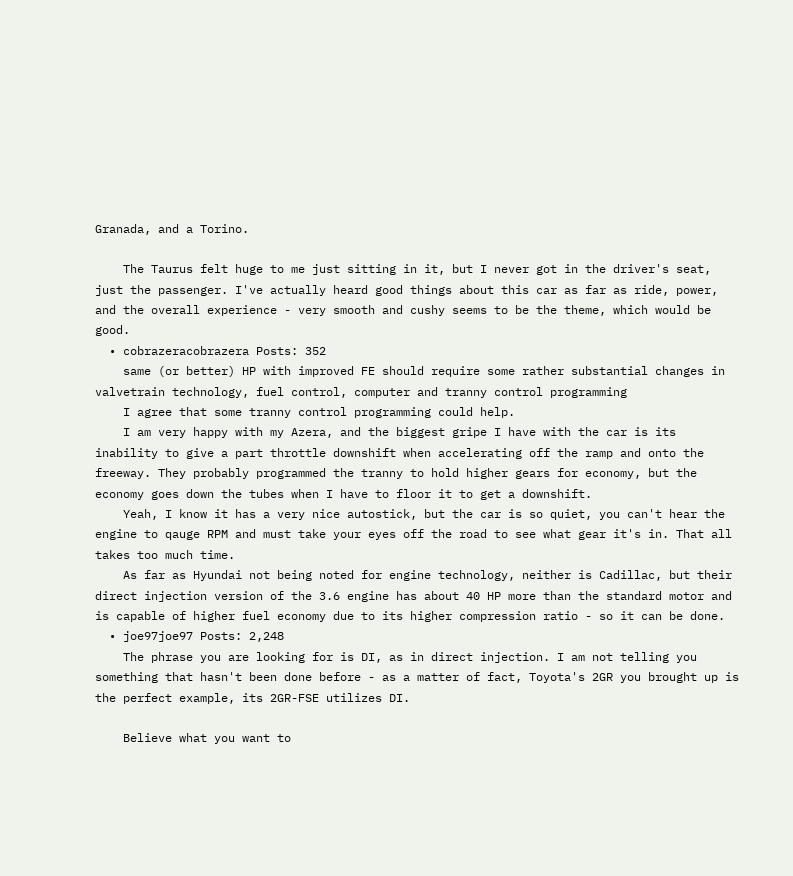Granada, and a Torino.

    The Taurus felt huge to me just sitting in it, but I never got in the driver's seat, just the passenger. I've actually heard good things about this car as far as ride, power, and the overall experience - very smooth and cushy seems to be the theme, which would be good.
  • cobrazeracobrazera Posts: 352
    same (or better) HP with improved FE should require some rather substantial changes in valvetrain technology, fuel control, computer and tranny control programming
    I agree that some tranny control programming could help.
    I am very happy with my Azera, and the biggest gripe I have with the car is its inability to give a part throttle downshift when accelerating off the ramp and onto the freeway. They probably programmed the tranny to hold higher gears for economy, but the economy goes down the tubes when I have to floor it to get a downshift.
    Yeah, I know it has a very nice autostick, but the car is so quiet, you can't hear the engine to qauge RPM and must take your eyes off the road to see what gear it's in. That all takes too much time.
    As far as Hyundai not being noted for engine technology, neither is Cadillac, but their direct injection version of the 3.6 engine has about 40 HP more than the standard motor and is capable of higher fuel economy due to its higher compression ratio - so it can be done.
  • joe97joe97 Posts: 2,248
    The phrase you are looking for is DI, as in direct injection. I am not telling you something that hasn't been done before - as a matter of fact, Toyota's 2GR you brought up is the perfect example, its 2GR-FSE utilizes DI.

    Believe what you want to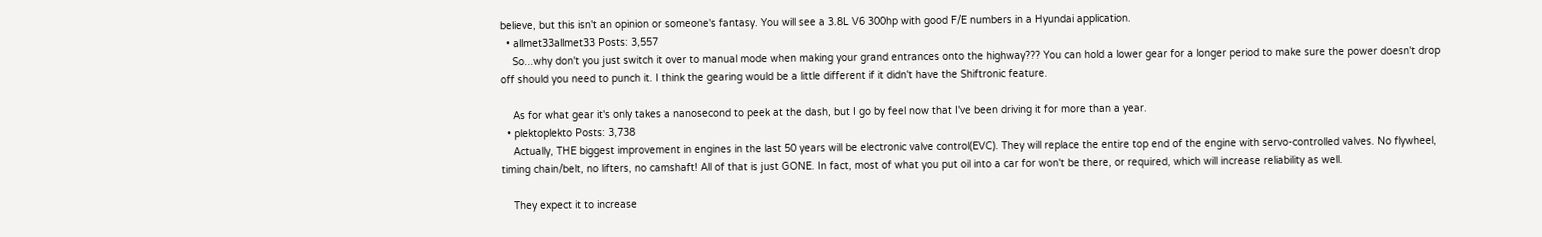believe, but this isn't an opinion or someone's fantasy. You will see a 3.8L V6 300hp with good F/E numbers in a Hyundai application.
  • allmet33allmet33 Posts: 3,557
    So...why don't you just switch it over to manual mode when making your grand entrances onto the highway??? You can hold a lower gear for a longer period to make sure the power doesn't drop off should you need to punch it. I think the gearing would be a little different if it didn't have the Shiftronic feature.

    As for what gear it's only takes a nanosecond to peek at the dash, but I go by feel now that I've been driving it for more than a year.
  • plektoplekto Posts: 3,738
    Actually, THE biggest improvement in engines in the last 50 years will be electronic valve control(EVC). They will replace the entire top end of the engine with servo-controlled valves. No flywheel, timing chain/belt, no lifters, no camshaft! All of that is just GONE. In fact, most of what you put oil into a car for won't be there, or required, which will increase reliability as well.

    They expect it to increase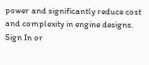power and significantly reduce cost and complexity in engine designs.
Sign In or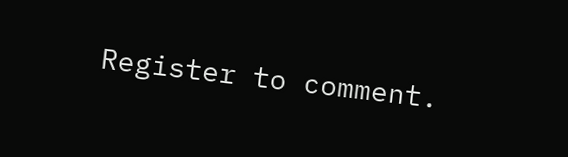Register to comment.